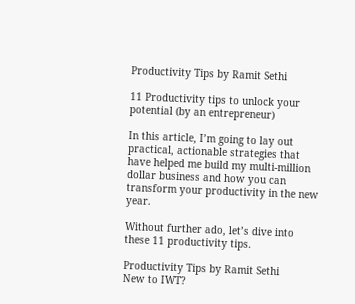Productivity Tips by Ramit Sethi

11 Productivity tips to unlock your potential (by an entrepreneur)

In this article, I’m going to lay out practical, actionable strategies that have helped me build my multi-million dollar business and how you can transform your productivity in the new year.

Without further ado, let’s dive into these 11 productivity tips.

Productivity Tips by Ramit Sethi
New to IWT?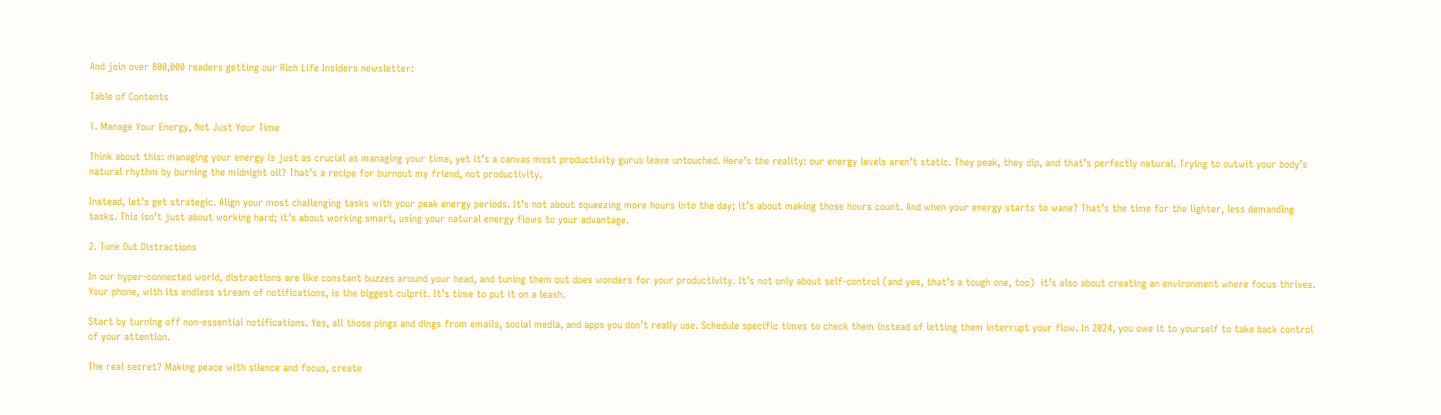And join over 800,000 readers getting our Rich Life Insiders newsletter:

Table of Contents

1. Manage Your Energy, Not Just Your Time

Think about this: managing your energy is just as crucial as managing your time, yet it’s a canvas most productivity gurus leave untouched. Here’s the reality: our energy levels aren’t static. They peak, they dip, and that’s perfectly natural. Trying to outwit your body’s natural rhythm by burning the midnight oil? That’s a recipe for burnout my friend, not productivity.

Instead, let’s get strategic. Align your most challenging tasks with your peak energy periods. It’s not about squeezing more hours into the day; it’s about making those hours count. And when your energy starts to wane? That’s the time for the lighter, less demanding tasks. This isn’t just about working hard; it’s about working smart, using your natural energy flows to your advantage.

2. Tune Out Distractions

In our hyper-connected world, distractions are like constant buzzes around your head, and tuning them out does wonders for your productivity. It’s not only about self-control (and yes, that’s a tough one, too)  it’s also about creating an environment where focus thrives. Your phone, with its endless stream of notifications, is the biggest culprit. It’s time to put it on a leash.

Start by turning off non-essential notifications. Yes, all those pings and dings from emails, social media, and apps you don’t really use. Schedule specific times to check them instead of letting them interrupt your flow. In 2024, you owe it to yourself to take back control of your attention.

The real secret? Making peace with silence and focus, create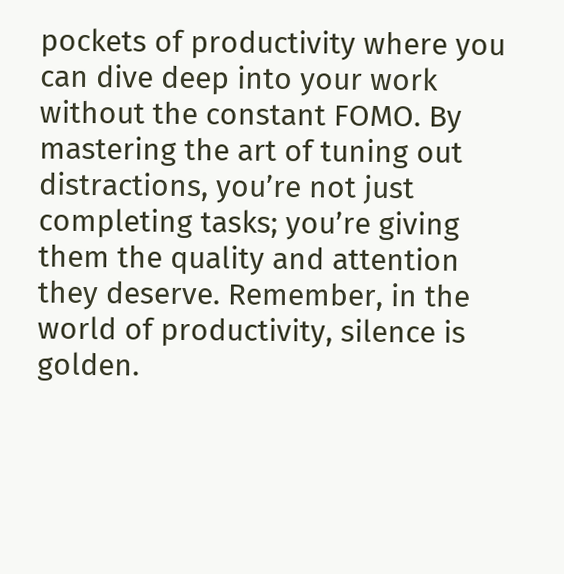pockets of productivity where you can dive deep into your work without the constant FOMO. By mastering the art of tuning out distractions, you’re not just completing tasks; you’re giving them the quality and attention they deserve. Remember, in the world of productivity, silence is golden.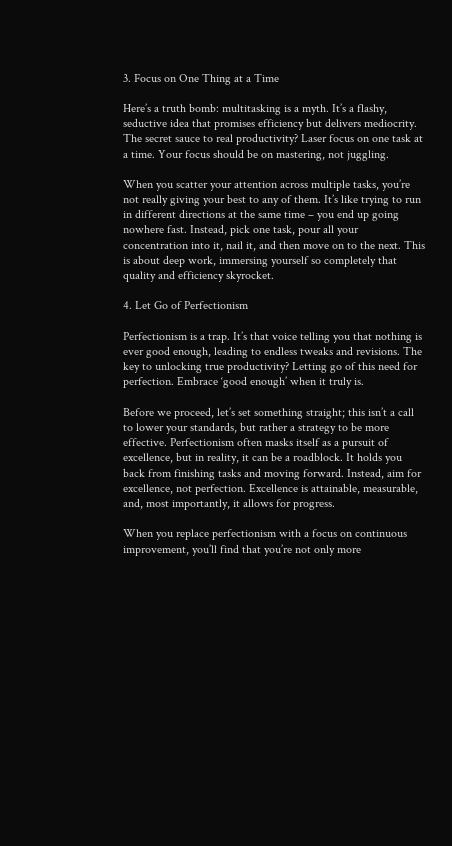3. Focus on One Thing at a Time

Here’s a truth bomb: multitasking is a myth. It’s a flashy, seductive idea that promises efficiency but delivers mediocrity. The secret sauce to real productivity? Laser focus on one task at a time. Your focus should be on mastering, not juggling.

When you scatter your attention across multiple tasks, you’re not really giving your best to any of them. It’s like trying to run in different directions at the same time – you end up going nowhere fast. Instead, pick one task, pour all your concentration into it, nail it, and then move on to the next. This is about deep work, immersing yourself so completely that quality and efficiency skyrocket.

4. Let Go of Perfectionism

Perfectionism is a trap. It’s that voice telling you that nothing is ever good enough, leading to endless tweaks and revisions. The key to unlocking true productivity? Letting go of this need for perfection. Embrace ‘good enough’ when it truly is.

Before we proceed, let’s set something straight; this isn’t a call to lower your standards, but rather a strategy to be more effective. Perfectionism often masks itself as a pursuit of excellence, but in reality, it can be a roadblock. It holds you back from finishing tasks and moving forward. Instead, aim for excellence, not perfection. Excellence is attainable, measurable, and, most importantly, it allows for progress.

When you replace perfectionism with a focus on continuous improvement, you’ll find that you’re not only more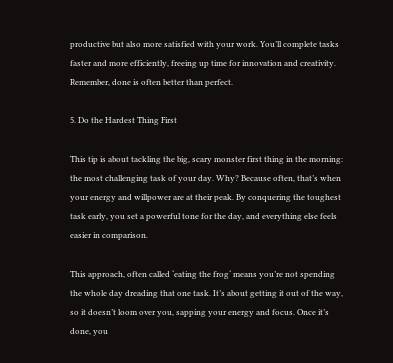productive but also more satisfied with your work. You’ll complete tasks faster and more efficiently, freeing up time for innovation and creativity. Remember, done is often better than perfect.

5. Do the Hardest Thing First

This tip is about tackling the big, scary monster first thing in the morning: the most challenging task of your day. Why? Because often, that’s when your energy and willpower are at their peak. By conquering the toughest task early, you set a powerful tone for the day, and everything else feels easier in comparison.

This approach, often called ‘eating the frog‘ means you’re not spending the whole day dreading that one task. It’s about getting it out of the way, so it doesn’t loom over you, sapping your energy and focus. Once it’s done, you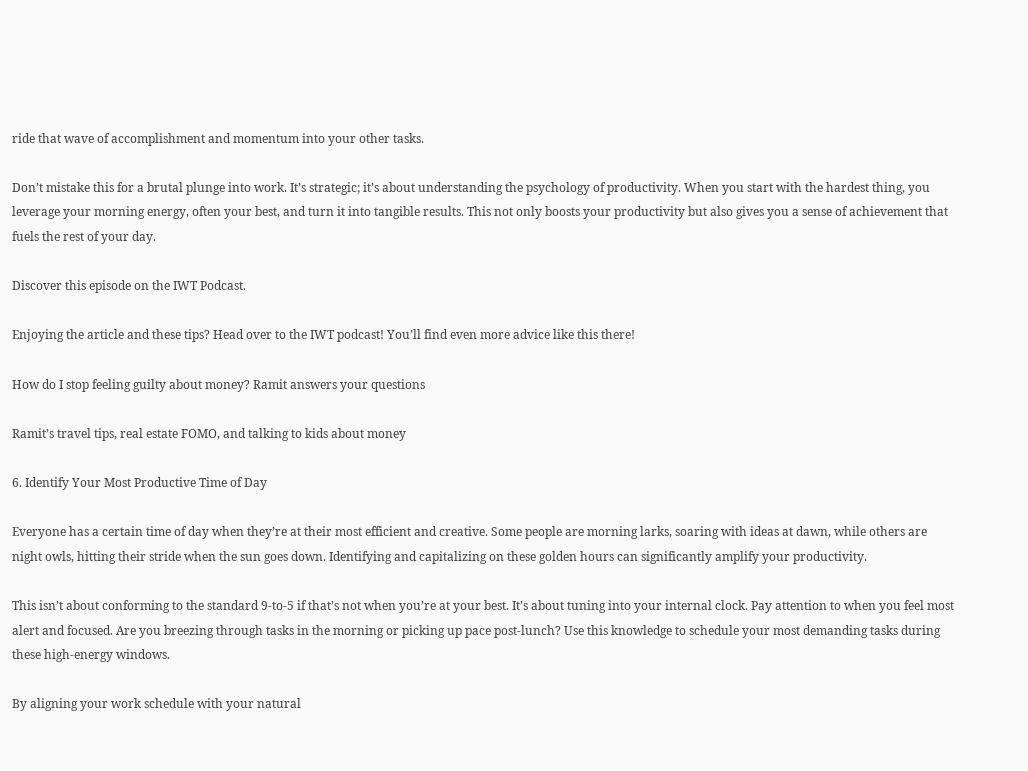ride that wave of accomplishment and momentum into your other tasks.

Don’t mistake this for a brutal plunge into work. It’s strategic; it’s about understanding the psychology of productivity. When you start with the hardest thing, you leverage your morning energy, often your best, and turn it into tangible results. This not only boosts your productivity but also gives you a sense of achievement that fuels the rest of your day.

Discover this episode on the IWT Podcast.

Enjoying the article and these tips? Head over to the IWT podcast! You’ll find even more advice like this there!

How do I stop feeling guilty about money? Ramit answers your questions

Ramit’s travel tips, real estate FOMO, and talking to kids about money

6. Identify Your Most Productive Time of Day

Everyone has a certain time of day when they’re at their most efficient and creative. Some people are morning larks, soaring with ideas at dawn, while others are night owls, hitting their stride when the sun goes down. Identifying and capitalizing on these golden hours can significantly amplify your productivity.

This isn’t about conforming to the standard 9-to-5 if that’s not when you’re at your best. It’s about tuning into your internal clock. Pay attention to when you feel most alert and focused. Are you breezing through tasks in the morning or picking up pace post-lunch? Use this knowledge to schedule your most demanding tasks during these high-energy windows.

By aligning your work schedule with your natural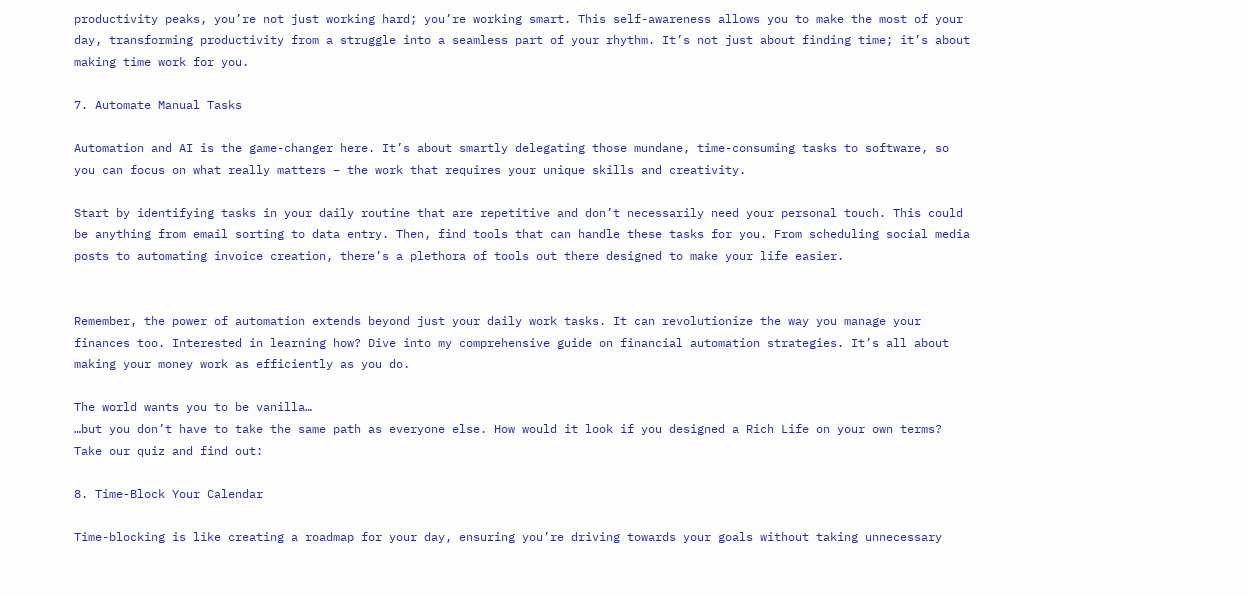productivity peaks, you’re not just working hard; you’re working smart. This self-awareness allows you to make the most of your day, transforming productivity from a struggle into a seamless part of your rhythm. It’s not just about finding time; it’s about making time work for you.

7. Automate Manual Tasks

Automation and AI is the game-changer here. It’s about smartly delegating those mundane, time-consuming tasks to software, so you can focus on what really matters – the work that requires your unique skills and creativity.

Start by identifying tasks in your daily routine that are repetitive and don’t necessarily need your personal touch. This could be anything from email sorting to data entry. Then, find tools that can handle these tasks for you. From scheduling social media posts to automating invoice creation, there’s a plethora of tools out there designed to make your life easier.


Remember, the power of automation extends beyond just your daily work tasks. It can revolutionize the way you manage your finances too. Interested in learning how? Dive into my comprehensive guide on financial automation strategies. It’s all about making your money work as efficiently as you do.

The world wants you to be vanilla…
…but you don’t have to take the same path as everyone else. How would it look if you designed a Rich Life on your own terms? Take our quiz and find out:

8. Time-Block Your Calendar

Time-blocking is like creating a roadmap for your day, ensuring you’re driving towards your goals without taking unnecessary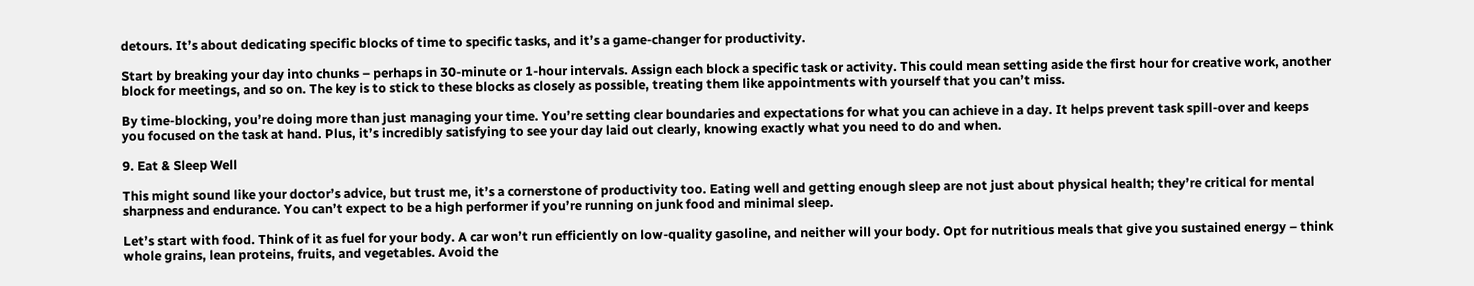detours. It’s about dedicating specific blocks of time to specific tasks, and it’s a game-changer for productivity.

Start by breaking your day into chunks – perhaps in 30-minute or 1-hour intervals. Assign each block a specific task or activity. This could mean setting aside the first hour for creative work, another block for meetings, and so on. The key is to stick to these blocks as closely as possible, treating them like appointments with yourself that you can’t miss.

By time-blocking, you’re doing more than just managing your time. You’re setting clear boundaries and expectations for what you can achieve in a day. It helps prevent task spill-over and keeps you focused on the task at hand. Plus, it’s incredibly satisfying to see your day laid out clearly, knowing exactly what you need to do and when.

9. Eat & Sleep Well

This might sound like your doctor’s advice, but trust me, it’s a cornerstone of productivity too. Eating well and getting enough sleep are not just about physical health; they’re critical for mental sharpness and endurance. You can’t expect to be a high performer if you’re running on junk food and minimal sleep.

Let’s start with food. Think of it as fuel for your body. A car won’t run efficiently on low-quality gasoline, and neither will your body. Opt for nutritious meals that give you sustained energy – think whole grains, lean proteins, fruits, and vegetables. Avoid the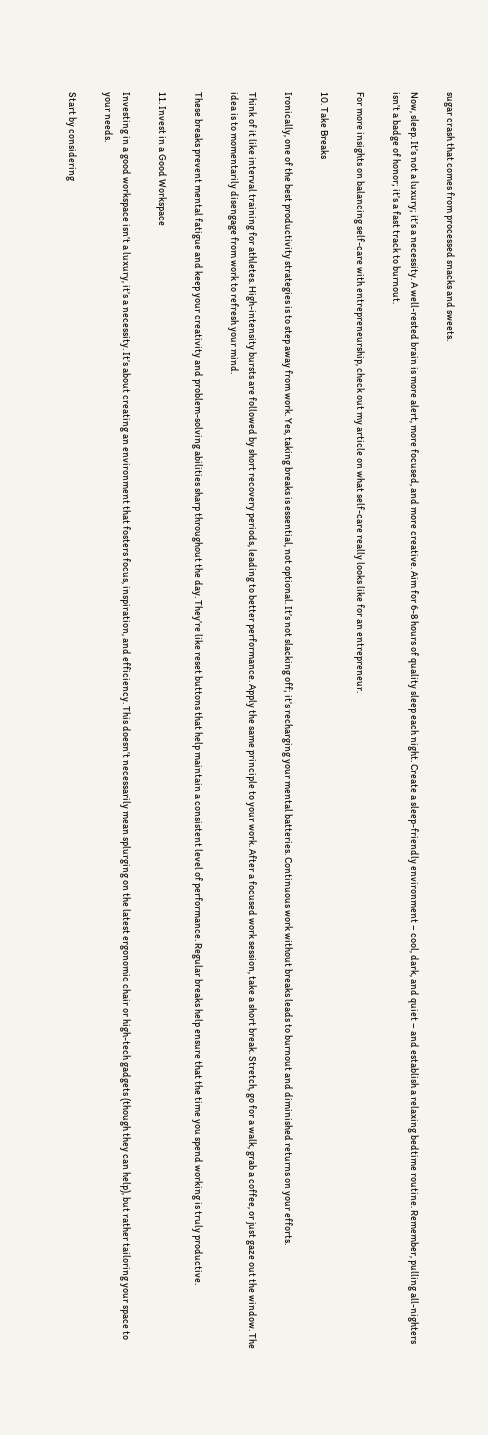sugar crash that comes from processed snacks and sweets.

Now, sleep. It’s not a luxury; it’s a necessity. A well-rested brain is more alert, more focused, and more creative. Aim for 6-8 hours of quality sleep each night. Create a sleep-friendly environment – cool, dark, and quiet – and establish a relaxing bedtime routine. Remember, pulling all-nighters isn’t a badge of honor; it’s a fast track to burnout.

For more insights on balancing self-care with entrepreneurship, check out my article on what self-care really looks like for an entrepreneur.

10. Take Breaks

Ironically, one of the best productivity strategies is to step away from work. Yes, taking breaks is essential, not optional. It’s not slacking off; it’s recharging your mental batteries. Continuous work without breaks leads to burnout and diminished returns on your efforts.

Think of it like interval training for athletes. High-intensity bursts are followed by short recovery periods, leading to better performance. Apply the same principle to your work. After a focused work session, take a short break. Stretch, go for a walk, grab a coffee, or just gaze out the window. The idea is to momentarily disengage from work to refresh your mind.

These breaks prevent mental fatigue and keep your creativity and problem-solving abilities sharp throughout the day. They’re like reset buttons that help maintain a consistent level of performance. Regular breaks help ensure that the time you spend working is truly productive.

11. Invest in a Good Workspace

Investing in a good workspace isn’t a luxury, it’s a necessity. It’s about creating an environment that fosters focus, inspiration, and efficiency. This doesn’t necessarily mean splurging on the latest ergonomic chair or high-tech gadgets (though they can help), but rather tailoring your space to your needs.

Start by considering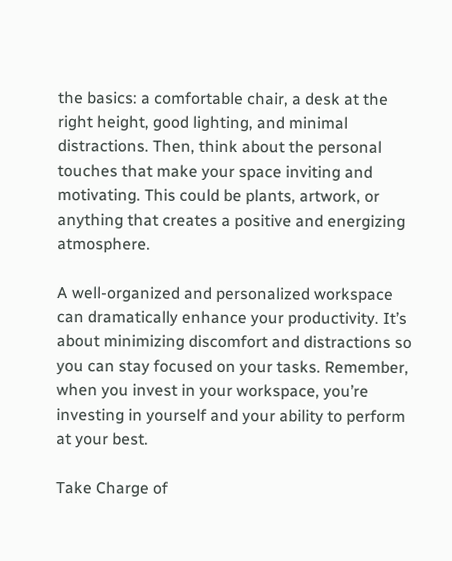the basics: a comfortable chair, a desk at the right height, good lighting, and minimal distractions. Then, think about the personal touches that make your space inviting and motivating. This could be plants, artwork, or anything that creates a positive and energizing atmosphere.

A well-organized and personalized workspace can dramatically enhance your productivity. It’s about minimizing discomfort and distractions so you can stay focused on your tasks. Remember, when you invest in your workspace, you’re investing in yourself and your ability to perform at your best.

Take Charge of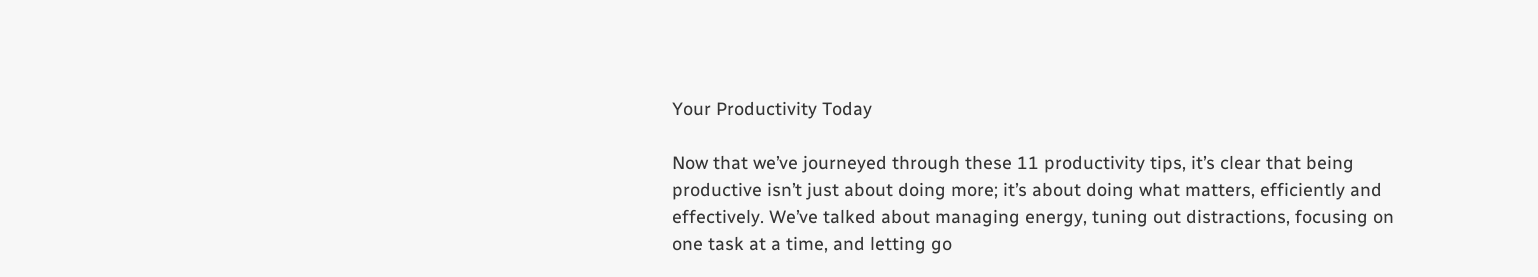Your Productivity Today

Now that we’ve journeyed through these 11 productivity tips, it’s clear that being productive isn’t just about doing more; it’s about doing what matters, efficiently and effectively. We’ve talked about managing energy, tuning out distractions, focusing on one task at a time, and letting go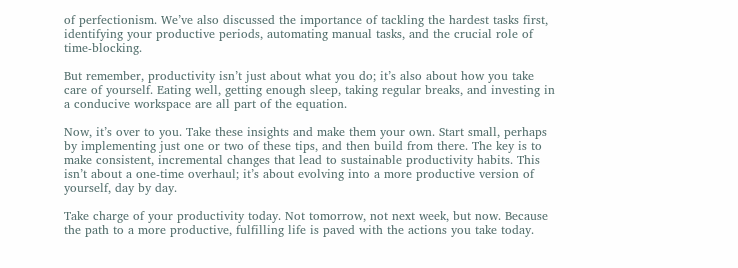of perfectionism. We’ve also discussed the importance of tackling the hardest tasks first, identifying your productive periods, automating manual tasks, and the crucial role of time-blocking.

But remember, productivity isn’t just about what you do; it’s also about how you take care of yourself. Eating well, getting enough sleep, taking regular breaks, and investing in a conducive workspace are all part of the equation.

Now, it’s over to you. Take these insights and make them your own. Start small, perhaps by implementing just one or two of these tips, and then build from there. The key is to make consistent, incremental changes that lead to sustainable productivity habits. This isn’t about a one-time overhaul; it’s about evolving into a more productive version of yourself, day by day.

Take charge of your productivity today. Not tomorrow, not next week, but now. Because the path to a more productive, fulfilling life is paved with the actions you take today.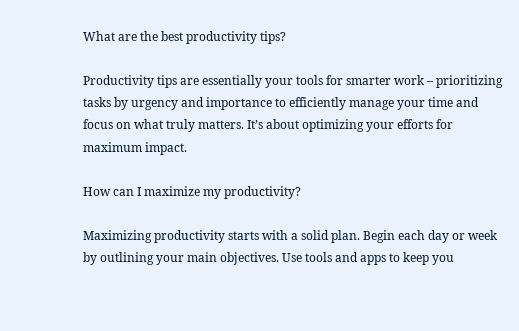What are the best productivity tips?

Productivity tips are essentially your tools for smarter work – prioritizing tasks by urgency and importance to efficiently manage your time and focus on what truly matters. It’s about optimizing your efforts for maximum impact.

How can I maximize my productivity?

Maximizing productivity starts with a solid plan. Begin each day or week by outlining your main objectives. Use tools and apps to keep you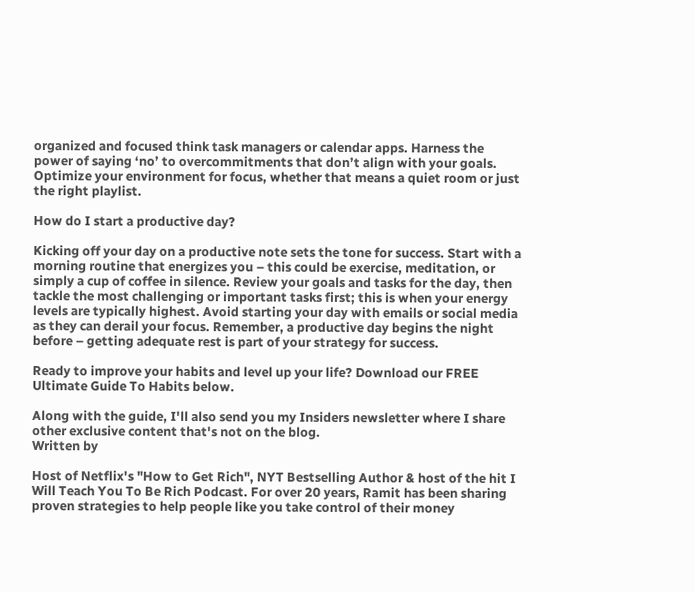organized and focused think task managers or calendar apps. Harness the power of saying ‘no’ to overcommitments that don’t align with your goals. Optimize your environment for focus, whether that means a quiet room or just the right playlist.

How do I start a productive day?

Kicking off your day on a productive note sets the tone for success. Start with a morning routine that energizes you – this could be exercise, meditation, or simply a cup of coffee in silence. Review your goals and tasks for the day, then tackle the most challenging or important tasks first; this is when your energy levels are typically highest. Avoid starting your day with emails or social media as they can derail your focus. Remember, a productive day begins the night before – getting adequate rest is part of your strategy for success.

Ready to improve your habits and level up your life? Download our FREE Ultimate Guide To Habits below.

Along with the guide, I'll also send you my Insiders newsletter where I share other exclusive content that's not on the blog.
Written by

Host of Netflix's "How to Get Rich", NYT Bestselling Author & host of the hit I Will Teach You To Be Rich Podcast. For over 20 years, Ramit has been sharing proven strategies to help people like you take control of their money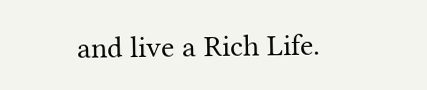and live a Rich Life.